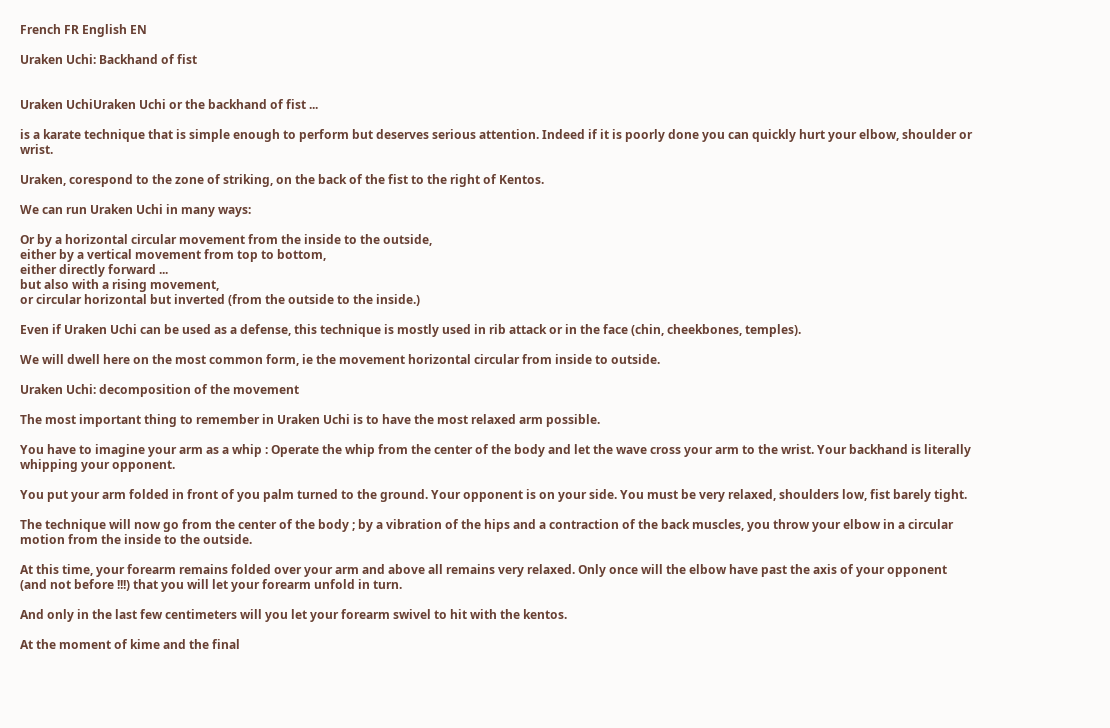French FR English EN

Uraken Uchi: Backhand of fist


Uraken UchiUraken Uchi or the backhand of fist ...

is a karate technique that is simple enough to perform but deserves serious attention. Indeed if it is poorly done you can quickly hurt your elbow, shoulder or wrist.

Uraken, corespond to the zone of striking, on the back of the fist to the right of Kentos.

We can run Uraken Uchi in many ways:

Or by a horizontal circular movement from the inside to the outside,
either by a vertical movement from top to bottom,
either directly forward ...
but also with a rising movement,
or circular horizontal but inverted (from the outside to the inside.)

Even if Uraken Uchi can be used as a defense, this technique is mostly used in rib attack or in the face (chin, cheekbones, temples).

We will dwell here on the most common form, ie the movement horizontal circular from inside to outside.

Uraken Uchi: decomposition of the movement

The most important thing to remember in Uraken Uchi is to have the most relaxed arm possible.

You have to imagine your arm as a whip : Operate the whip from the center of the body and let the wave cross your arm to the wrist. Your backhand is literally whipping your opponent.

You put your arm folded in front of you palm turned to the ground. Your opponent is on your side. You must be very relaxed, shoulders low, fist barely tight.

The technique will now go from the center of the body ; by a vibration of the hips and a contraction of the back muscles, you throw your elbow in a circular motion from the inside to the outside.

At this time, your forearm remains folded over your arm and above all remains very relaxed. Only once will the elbow have past the axis of your opponent (and not before !!!) that you will let your forearm unfold in turn.

And only in the last few centimeters will you let your forearm swivel to hit with the kentos.

At the moment of kime and the final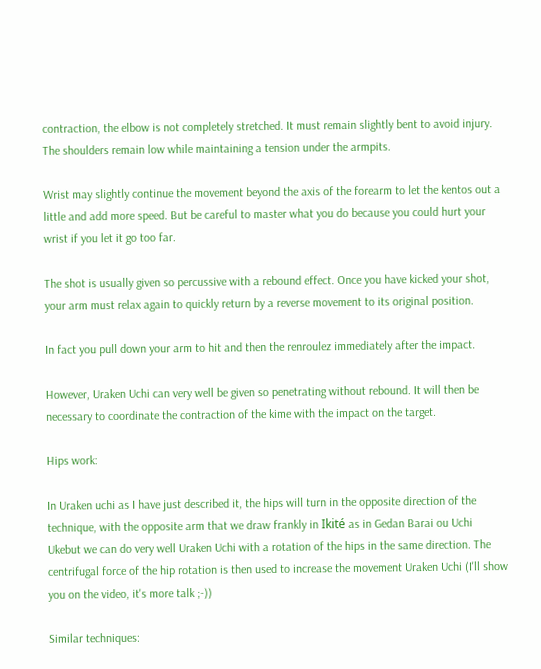contraction, the elbow is not completely stretched. It must remain slightly bent to avoid injury. The shoulders remain low while maintaining a tension under the armpits.

Wrist may slightly continue the movement beyond the axis of the forearm to let the kentos out a little and add more speed. But be careful to master what you do because you could hurt your wrist if you let it go too far.

The shot is usually given so percussive with a rebound effect. Once you have kicked your shot, your arm must relax again to quickly return by a reverse movement to its original position.

In fact you pull down your arm to hit and then the renroulez immediately after the impact.

However, Uraken Uchi can very well be given so penetrating without rebound. It will then be necessary to coordinate the contraction of the kime with the impact on the target.

Hips work:

In Uraken uchi as I have just described it, the hips will turn in the opposite direction of the technique, with the opposite arm that we draw frankly in Ikité as in Gedan Barai ou Uchi Ukebut we can do very well Uraken Uchi with a rotation of the hips in the same direction. The centrifugal force of the hip rotation is then used to increase the movement Uraken Uchi (I'll show you on the video, it's more talk ;-))

Similar techniques: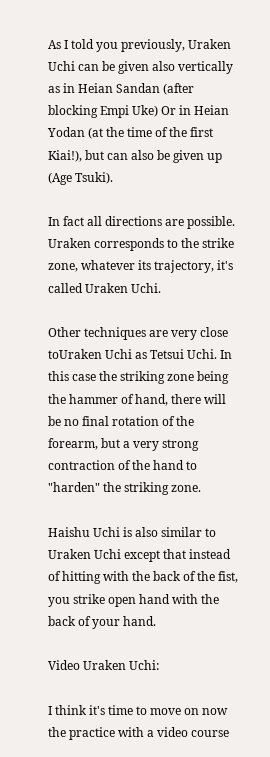As I told you previously, Uraken Uchi can be given also vertically as in Heian Sandan (after blocking Empi Uke) Or in Heian Yodan (at the time of the first Kiai!), but can also be given up (Age Tsuki).

In fact all directions are possible. Uraken corresponds to the strike zone, whatever its trajectory, it's called Uraken Uchi.

Other techniques are very close toUraken Uchi as Tetsui Uchi. In this case the striking zone being the hammer of hand, there will be no final rotation of the forearm, but a very strong contraction of the hand to "harden" the striking zone.

Haishu Uchi is also similar to Uraken Uchi except that instead of hitting with the back of the fist, you strike open hand with the back of your hand.

Video Uraken Uchi:

I think it's time to move on now the practice with a video course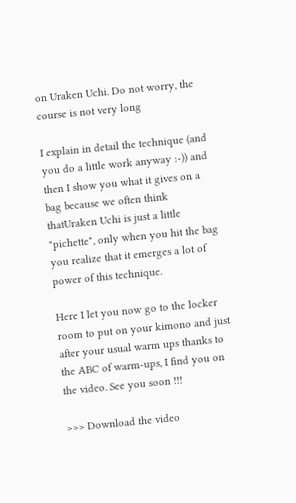on Uraken Uchi. Do not worry, the course is not very long

I explain in detail the technique (and you do a little work anyway :-)) and then I show you what it gives on a bag because we often think thatUraken Uchi is just a little "pichette", only when you hit the bag you realize that it emerges a lot of power of this technique.

Here I let you now go to the locker room to put on your kimono and just after your usual warm ups thanks to the ABC of warm-ups, I find you on the video. See you soon !!!

>>> Download the video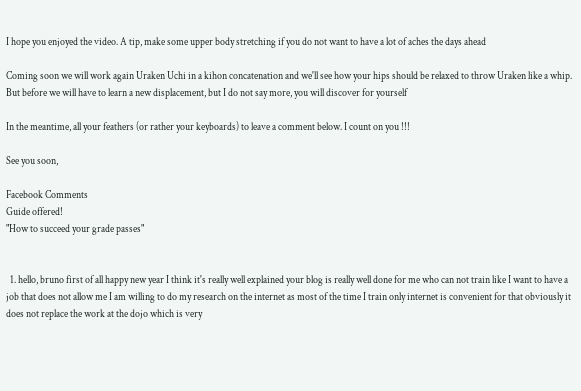I hope you enjoyed the video. A tip, make some upper body stretching if you do not want to have a lot of aches the days ahead

Coming soon we will work again Uraken Uchi in a kihon concatenation and we'll see how your hips should be relaxed to throw Uraken like a whip. But before we will have to learn a new displacement, but I do not say more, you will discover for yourself

In the meantime, all your feathers (or rather your keyboards) to leave a comment below. I count on you !!!

See you soon,

Facebook Comments
Guide offered!
"How to succeed your grade passes"


  1. hello, bruno first of all happy new year I think it's really well explained your blog is really well done for me who can not train like I want to have a job that does not allow me I am willing to do my research on the internet as most of the time I train only internet is convenient for that obviously it does not replace the work at the dojo which is very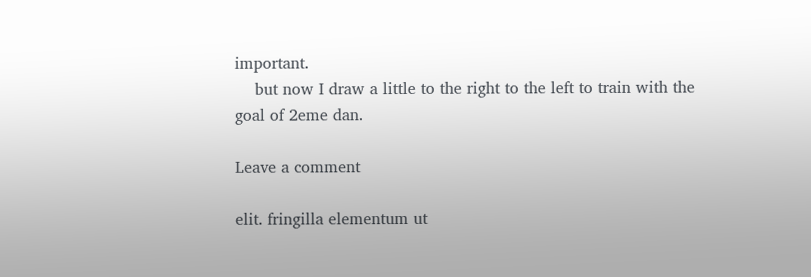important.
    but now I draw a little to the right to the left to train with the goal of 2eme dan.

Leave a comment

elit. fringilla elementum ut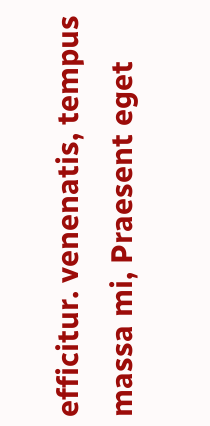efficitur. venenatis, tempus massa mi, Praesent eget